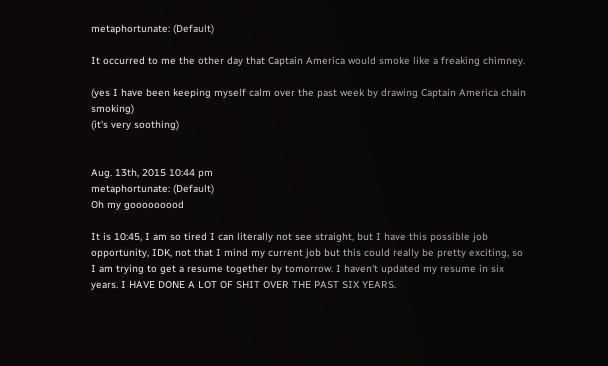metaphortunate: (Default)

It occurred to me the other day that Captain America would smoke like a freaking chimney.

(yes I have been keeping myself calm over the past week by drawing Captain America chain smoking)
(it's very soothing)


Aug. 13th, 2015 10:44 pm
metaphortunate: (Default)
Oh my gooooooood

It is 10:45, I am so tired I can literally not see straight, but I have this possible job opportunity, IDK, not that I mind my current job but this could really be pretty exciting, so I am trying to get a resume together by tomorrow. I haven't updated my resume in six years. I HAVE DONE A LOT OF SHIT OVER THE PAST SIX YEARS.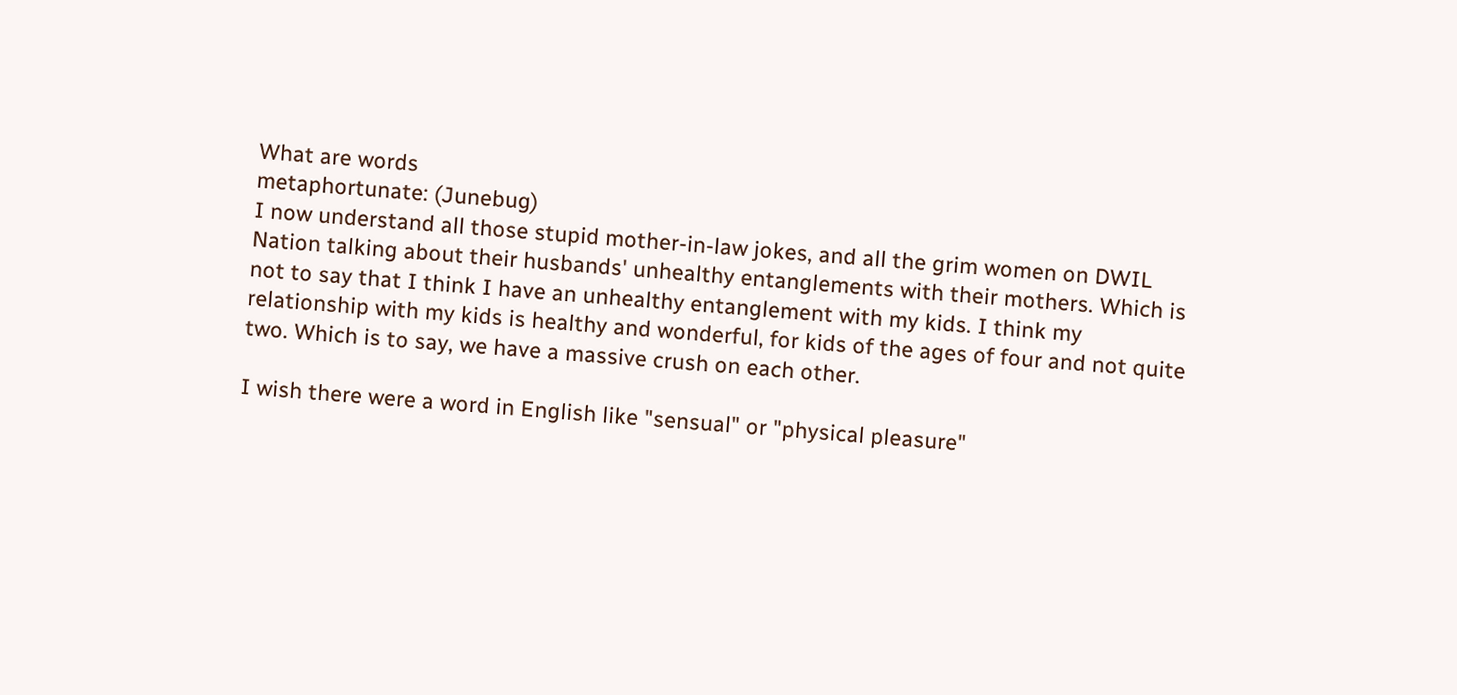What are words
metaphortunate: (Junebug)
I now understand all those stupid mother-in-law jokes, and all the grim women on DWIL Nation talking about their husbands' unhealthy entanglements with their mothers. Which is not to say that I think I have an unhealthy entanglement with my kids. I think my relationship with my kids is healthy and wonderful, for kids of the ages of four and not quite two. Which is to say, we have a massive crush on each other.

I wish there were a word in English like "sensual" or "physical pleasure"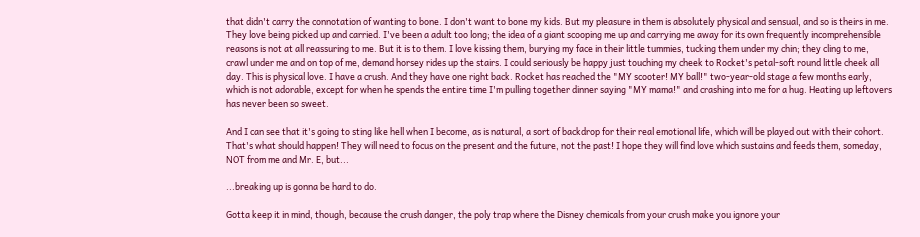that didn't carry the connotation of wanting to bone. I don't want to bone my kids. But my pleasure in them is absolutely physical and sensual, and so is theirs in me. They love being picked up and carried. I've been a adult too long; the idea of a giant scooping me up and carrying me away for its own frequently incomprehensible reasons is not at all reassuring to me. But it is to them. I love kissing them, burying my face in their little tummies, tucking them under my chin; they cling to me, crawl under me and on top of me, demand horsey rides up the stairs. I could seriously be happy just touching my cheek to Rocket's petal-soft round little cheek all day. This is physical love. I have a crush. And they have one right back. Rocket has reached the "MY scooter! MY ball!" two-year-old stage a few months early, which is not adorable, except for when he spends the entire time I'm pulling together dinner saying "MY mama!" and crashing into me for a hug. Heating up leftovers has never been so sweet.

And I can see that it's going to sting like hell when I become, as is natural, a sort of backdrop for their real emotional life, which will be played out with their cohort. That's what should happen! They will need to focus on the present and the future, not the past! I hope they will find love which sustains and feeds them, someday, NOT from me and Mr. E, but...

...breaking up is gonna be hard to do.

Gotta keep it in mind, though, because the crush danger, the poly trap where the Disney chemicals from your crush make you ignore your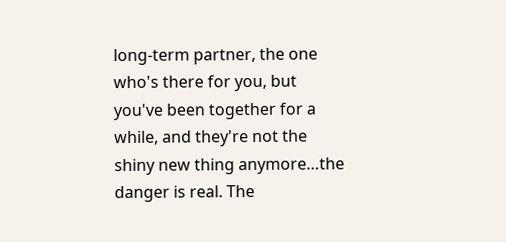long-term partner, the one who's there for you, but you've been together for a while, and they're not the shiny new thing anymore…the danger is real. The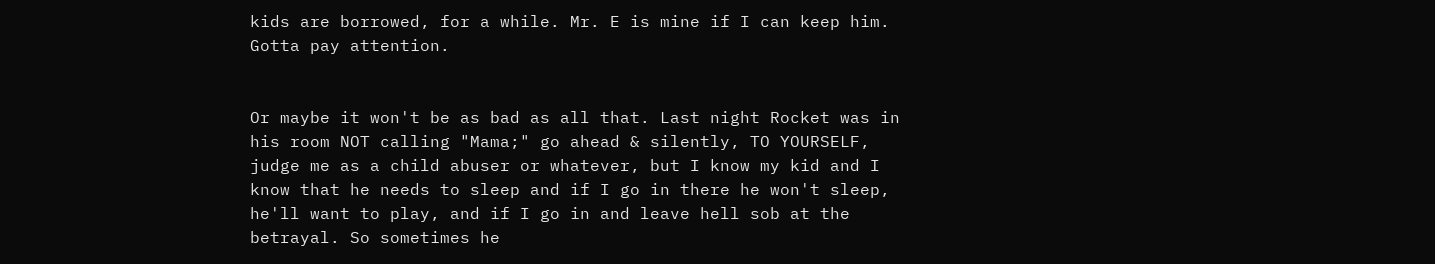kids are borrowed, for a while. Mr. E is mine if I can keep him. Gotta pay attention.


Or maybe it won't be as bad as all that. Last night Rocket was in his room NOT calling "Mama;" go ahead & silently, TO YOURSELF, judge me as a child abuser or whatever, but I know my kid and I know that he needs to sleep and if I go in there he won't sleep, he'll want to play, and if I go in and leave hell sob at the betrayal. So sometimes he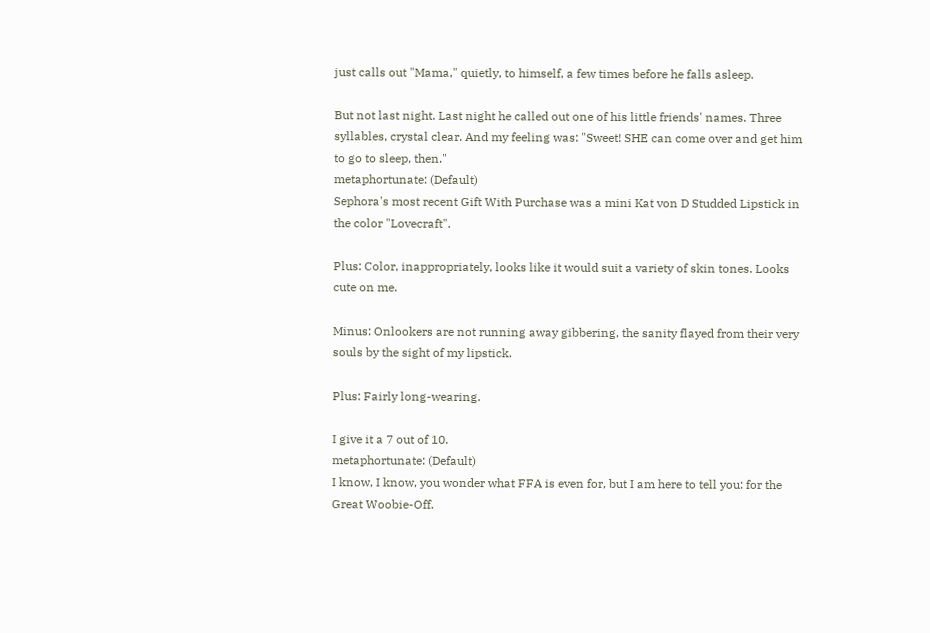just calls out "Mama," quietly, to himself, a few times before he falls asleep.

But not last night. Last night he called out one of his little friends' names. Three syllables, crystal clear. And my feeling was: "Sweet! SHE can come over and get him to go to sleep, then."
metaphortunate: (Default)
Sephora's most recent Gift With Purchase was a mini Kat von D Studded Lipstick in the color "Lovecraft".

Plus: Color, inappropriately, looks like it would suit a variety of skin tones. Looks cute on me.

Minus: Onlookers are not running away gibbering, the sanity flayed from their very souls by the sight of my lipstick.

Plus: Fairly long-wearing.

I give it a 7 out of 10.
metaphortunate: (Default)
I know, I know, you wonder what FFA is even for, but I am here to tell you: for the Great Woobie-Off.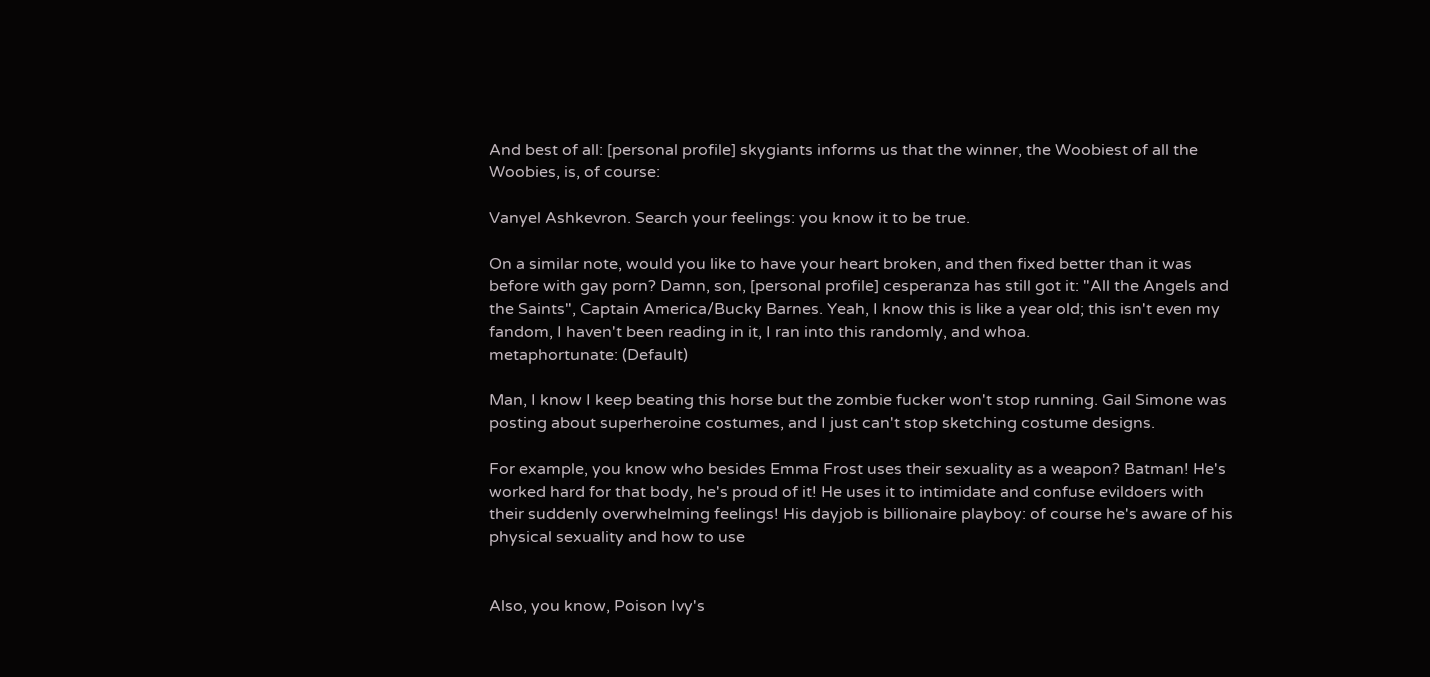And best of all: [personal profile] skygiants informs us that the winner, the Woobiest of all the Woobies, is, of course:

Vanyel Ashkevron. Search your feelings: you know it to be true.

On a similar note, would you like to have your heart broken, and then fixed better than it was before with gay porn? Damn, son, [personal profile] cesperanza has still got it: "All the Angels and the Saints", Captain America/Bucky Barnes. Yeah, I know this is like a year old; this isn't even my fandom, I haven't been reading in it, I ran into this randomly, and whoa.
metaphortunate: (Default)

Man, I know I keep beating this horse but the zombie fucker won't stop running. Gail Simone was posting about superheroine costumes, and I just can't stop sketching costume designs.

For example, you know who besides Emma Frost uses their sexuality as a weapon? Batman! He's worked hard for that body, he's proud of it! He uses it to intimidate and confuse evildoers with their suddenly overwhelming feelings! His dayjob is billionaire playboy: of course he's aware of his physical sexuality and how to use


Also, you know, Poison Ivy's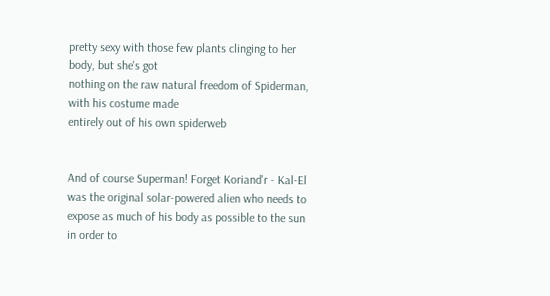pretty sexy with those few plants clinging to her body, but she's got
nothing on the raw natural freedom of Spiderman, with his costume made
entirely out of his own spiderweb


And of course Superman! Forget Koriand'r - Kal-El was the original solar-powered alien who needs to expose as much of his body as possible to the sun in order to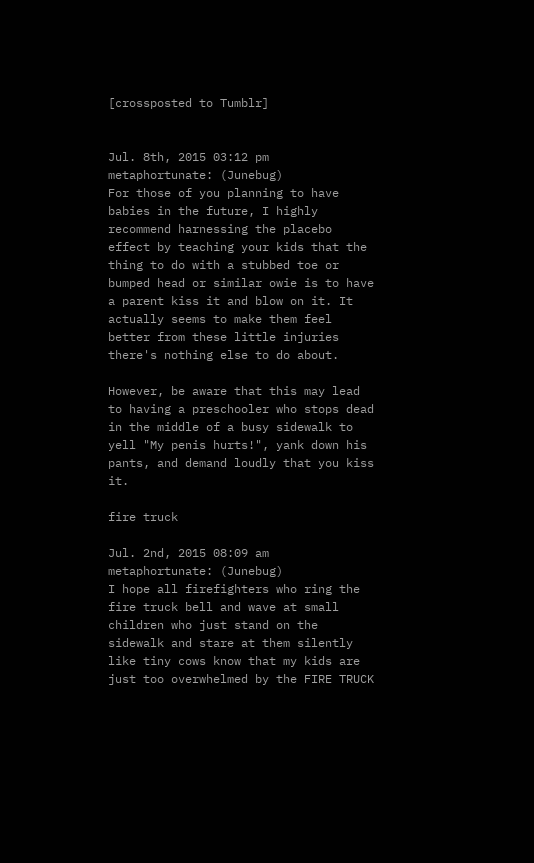[crossposted to Tumblr]


Jul. 8th, 2015 03:12 pm
metaphortunate: (Junebug)
For those of you planning to have babies in the future, I highly recommend harnessing the placebo effect by teaching your kids that the thing to do with a stubbed toe or bumped head or similar owie is to have a parent kiss it and blow on it. It actually seems to make them feel better from these little injuries there's nothing else to do about.

However, be aware that this may lead to having a preschooler who stops dead in the middle of a busy sidewalk to yell "My penis hurts!", yank down his pants, and demand loudly that you kiss it.

fire truck

Jul. 2nd, 2015 08:09 am
metaphortunate: (Junebug)
I hope all firefighters who ring the fire truck bell and wave at small children who just stand on the sidewalk and stare at them silently like tiny cows know that my kids are just too overwhelmed by the FIRE TRUCK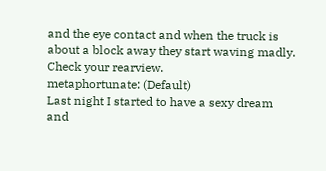and the eye contact and when the truck is about a block away they start waving madly. Check your rearview.
metaphortunate: (Default)
Last night I started to have a sexy dream and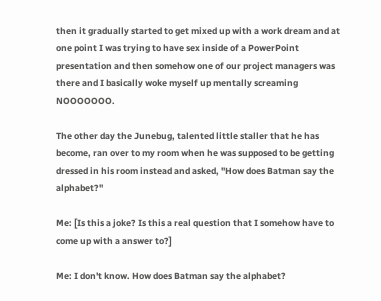then it gradually started to get mixed up with a work dream and at one point I was trying to have sex inside of a PowerPoint presentation and then somehow one of our project managers was there and I basically woke myself up mentally screaming NOOOOOOO.

The other day the Junebug, talented little staller that he has become, ran over to my room when he was supposed to be getting dressed in his room instead and asked, "How does Batman say the alphabet?"

Me: [Is this a joke? Is this a real question that I somehow have to come up with a answer to?]

Me: I don't know. How does Batman say the alphabet?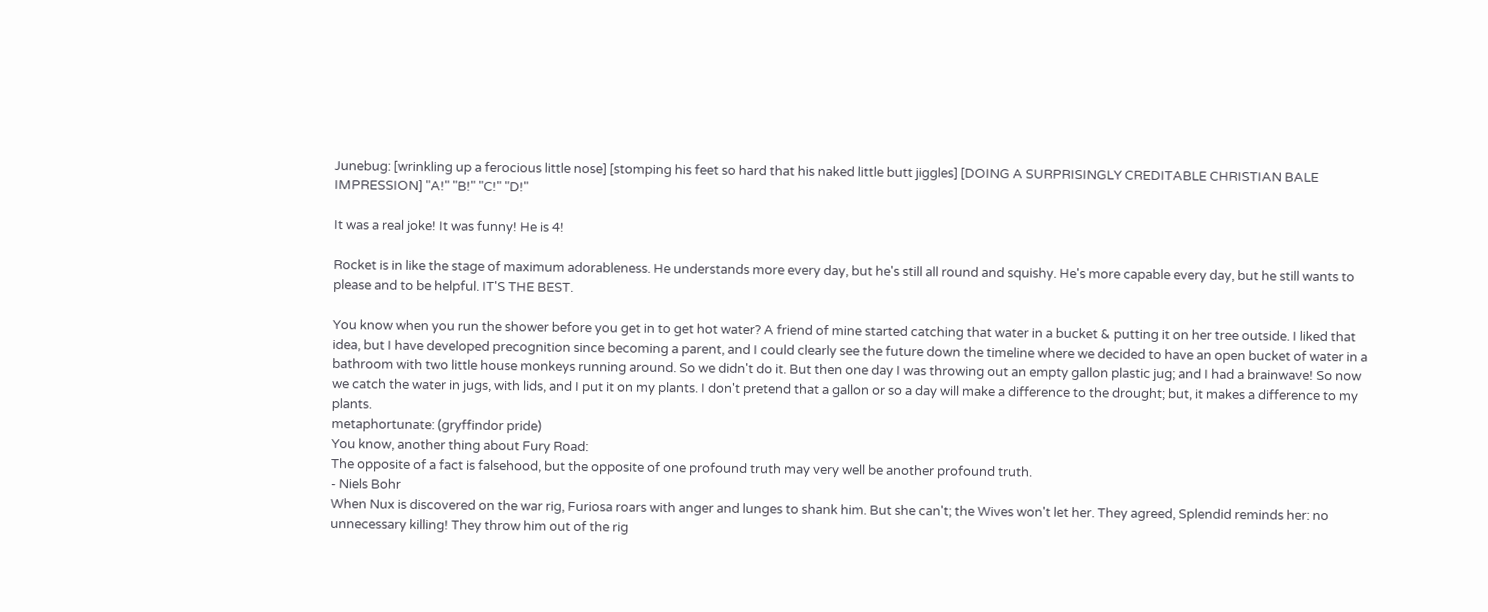Junebug: [wrinkling up a ferocious little nose] [stomping his feet so hard that his naked little butt jiggles] [DOING A SURPRISINGLY CREDITABLE CHRISTIAN BALE IMPRESSION] "A!" "B!" "C!" "D!"

It was a real joke! It was funny! He is 4!

Rocket is in like the stage of maximum adorableness. He understands more every day, but he's still all round and squishy. He's more capable every day, but he still wants to please and to be helpful. IT'S THE BEST.

You know when you run the shower before you get in to get hot water? A friend of mine started catching that water in a bucket & putting it on her tree outside. I liked that idea, but I have developed precognition since becoming a parent, and I could clearly see the future down the timeline where we decided to have an open bucket of water in a bathroom with two little house monkeys running around. So we didn't do it. But then one day I was throwing out an empty gallon plastic jug; and I had a brainwave! So now we catch the water in jugs, with lids, and I put it on my plants. I don't pretend that a gallon or so a day will make a difference to the drought; but, it makes a difference to my plants.
metaphortunate: (gryffindor pride)
You know, another thing about Fury Road:
The opposite of a fact is falsehood, but the opposite of one profound truth may very well be another profound truth.
- Niels Bohr
When Nux is discovered on the war rig, Furiosa roars with anger and lunges to shank him. But she can't; the Wives won't let her. They agreed, Splendid reminds her: no unnecessary killing! They throw him out of the rig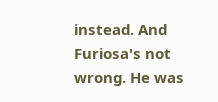instead. And Furiosa's not wrong. He was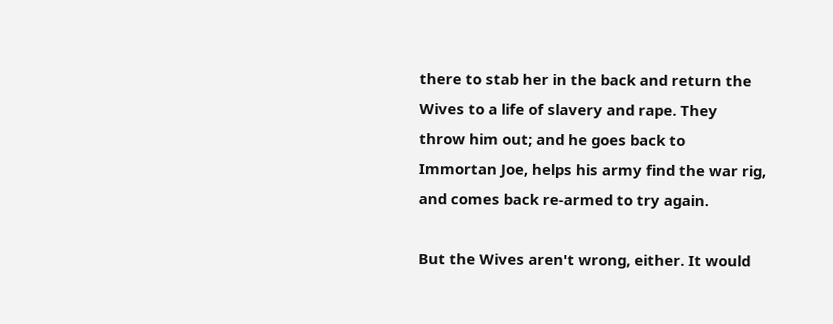there to stab her in the back and return the Wives to a life of slavery and rape. They throw him out; and he goes back to Immortan Joe, helps his army find the war rig, and comes back re-armed to try again.

But the Wives aren't wrong, either. It would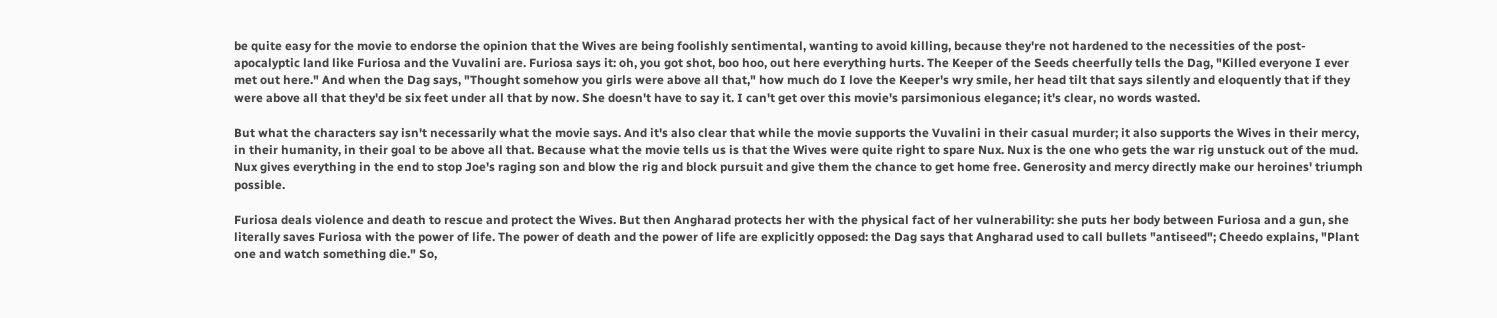be quite easy for the movie to endorse the opinion that the Wives are being foolishly sentimental, wanting to avoid killing, because they're not hardened to the necessities of the post-apocalyptic land like Furiosa and the Vuvalini are. Furiosa says it: oh, you got shot, boo hoo, out here everything hurts. The Keeper of the Seeds cheerfully tells the Dag, "Killed everyone I ever met out here." And when the Dag says, "Thought somehow you girls were above all that," how much do I love the Keeper's wry smile, her head tilt that says silently and eloquently that if they were above all that they'd be six feet under all that by now. She doesn't have to say it. I can't get over this movie's parsimonious elegance; it's clear, no words wasted.

But what the characters say isn't necessarily what the movie says. And it's also clear that while the movie supports the Vuvalini in their casual murder; it also supports the Wives in their mercy, in their humanity, in their goal to be above all that. Because what the movie tells us is that the Wives were quite right to spare Nux. Nux is the one who gets the war rig unstuck out of the mud. Nux gives everything in the end to stop Joe's raging son and blow the rig and block pursuit and give them the chance to get home free. Generosity and mercy directly make our heroines' triumph possible.

Furiosa deals violence and death to rescue and protect the Wives. But then Angharad protects her with the physical fact of her vulnerability: she puts her body between Furiosa and a gun, she literally saves Furiosa with the power of life. The power of death and the power of life are explicitly opposed: the Dag says that Angharad used to call bullets "antiseed"; Cheedo explains, "Plant one and watch something die." So,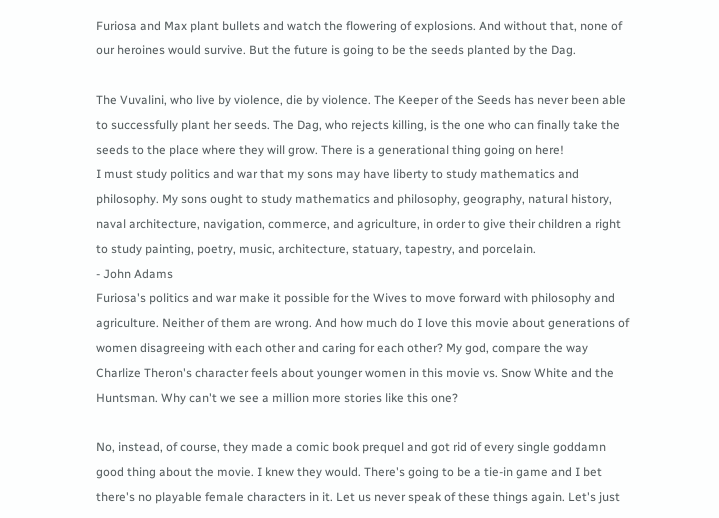Furiosa and Max plant bullets and watch the flowering of explosions. And without that, none of our heroines would survive. But the future is going to be the seeds planted by the Dag.

The Vuvalini, who live by violence, die by violence. The Keeper of the Seeds has never been able to successfully plant her seeds. The Dag, who rejects killing, is the one who can finally take the seeds to the place where they will grow. There is a generational thing going on here!
I must study politics and war that my sons may have liberty to study mathematics and philosophy. My sons ought to study mathematics and philosophy, geography, natural history, naval architecture, navigation, commerce, and agriculture, in order to give their children a right to study painting, poetry, music, architecture, statuary, tapestry, and porcelain.
- John Adams
Furiosa's politics and war make it possible for the Wives to move forward with philosophy and agriculture. Neither of them are wrong. And how much do I love this movie about generations of women disagreeing with each other and caring for each other? My god, compare the way Charlize Theron's character feels about younger women in this movie vs. Snow White and the Huntsman. Why can't we see a million more stories like this one?

No, instead, of course, they made a comic book prequel and got rid of every single goddamn good thing about the movie. I knew they would. There's going to be a tie-in game and I bet there's no playable female characters in it. Let us never speak of these things again. Let's just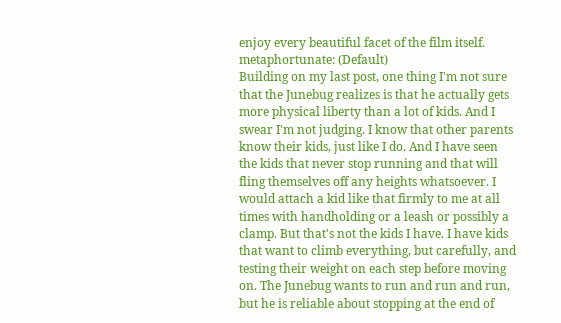enjoy every beautiful facet of the film itself.
metaphortunate: (Default)
Building on my last post, one thing I'm not sure that the Junebug realizes is that he actually gets more physical liberty than a lot of kids. And I swear I'm not judging. I know that other parents know their kids, just like I do. And I have seen the kids that never stop running and that will fling themselves off any heights whatsoever. I would attach a kid like that firmly to me at all times with handholding or a leash or possibly a clamp. But that's not the kids I have. I have kids that want to climb everything, but carefully, and testing their weight on each step before moving on. The Junebug wants to run and run and run, but he is reliable about stopping at the end of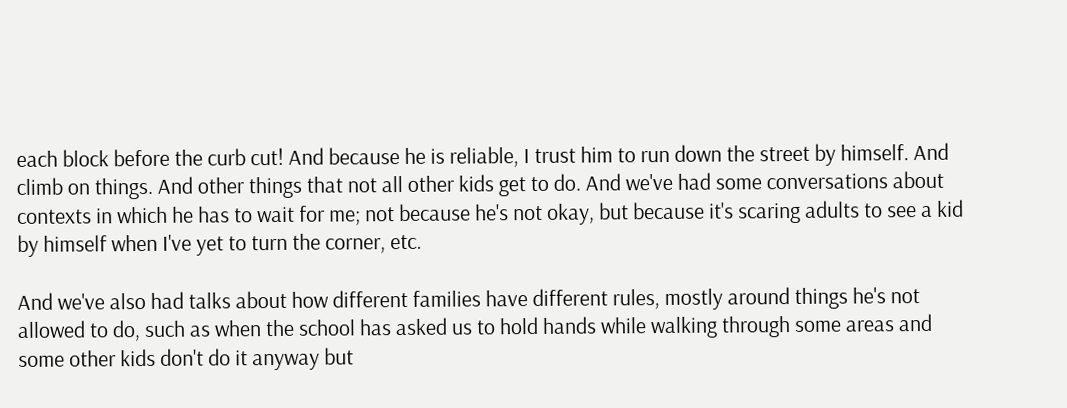each block before the curb cut! And because he is reliable, I trust him to run down the street by himself. And climb on things. And other things that not all other kids get to do. And we've had some conversations about contexts in which he has to wait for me; not because he's not okay, but because it's scaring adults to see a kid by himself when I've yet to turn the corner, etc.

And we've also had talks about how different families have different rules, mostly around things he's not allowed to do, such as when the school has asked us to hold hands while walking through some areas and some other kids don't do it anyway but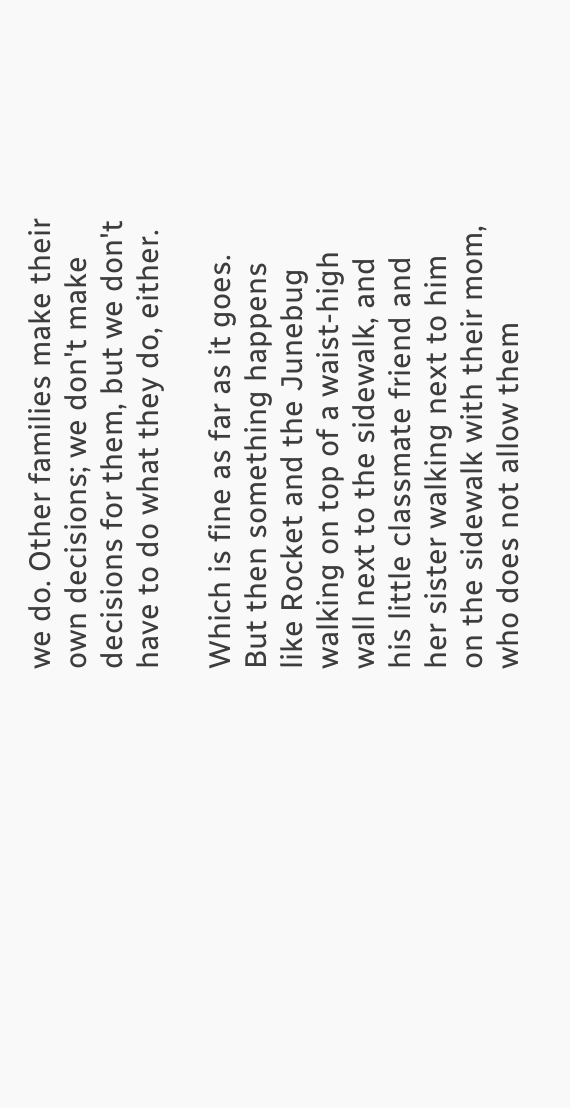we do. Other families make their own decisions; we don't make decisions for them, but we don't have to do what they do, either.

Which is fine as far as it goes. But then something happens like Rocket and the Junebug walking on top of a waist-high wall next to the sidewalk, and his little classmate friend and her sister walking next to him on the sidewalk with their mom, who does not allow them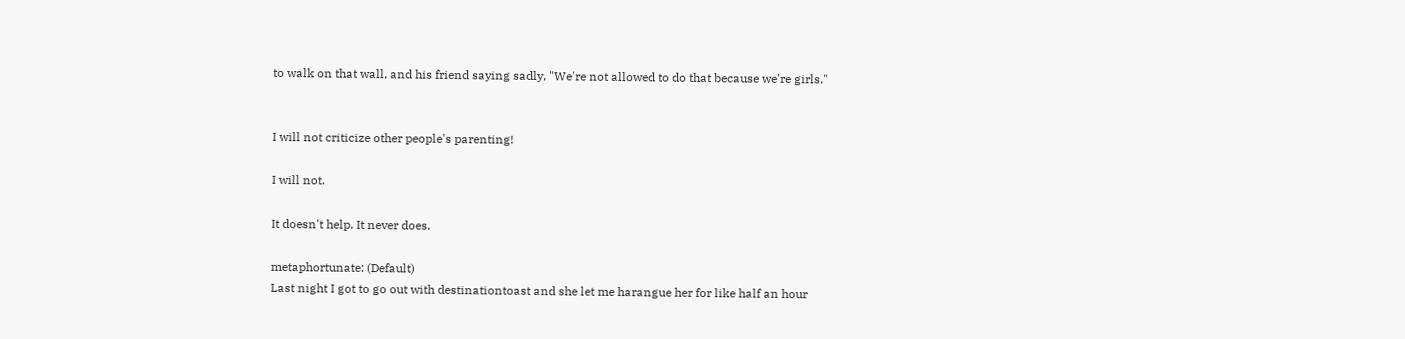to walk on that wall, and his friend saying sadly, "We're not allowed to do that because we're girls."


I will not criticize other people's parenting!

I will not.

It doesn't help. It never does.

metaphortunate: (Default)
Last night I got to go out with destinationtoast and she let me harangue her for like half an hour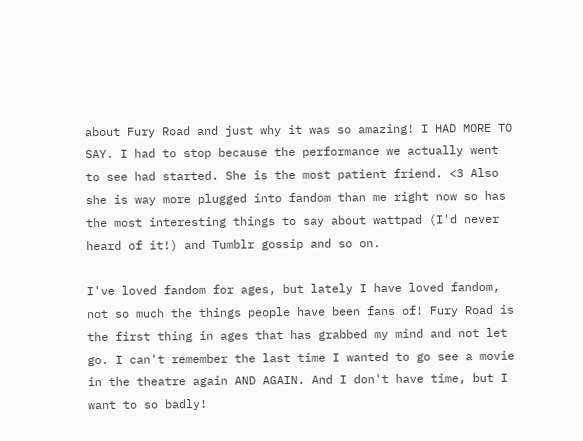about Fury Road and just why it was so amazing! I HAD MORE TO SAY. I had to stop because the performance we actually went to see had started. She is the most patient friend. <3 Also she is way more plugged into fandom than me right now so has the most interesting things to say about wattpad (I'd never heard of it!) and Tumblr gossip and so on.

I've loved fandom for ages, but lately I have loved fandom, not so much the things people have been fans of! Fury Road is the first thing in ages that has grabbed my mind and not let go. I can't remember the last time I wanted to go see a movie in the theatre again AND AGAIN. And I don't have time, but I want to so badly!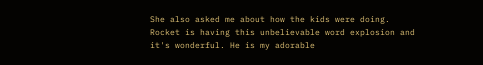She also asked me about how the kids were doing. Rocket is having this unbelievable word explosion and it's wonderful. He is my adorable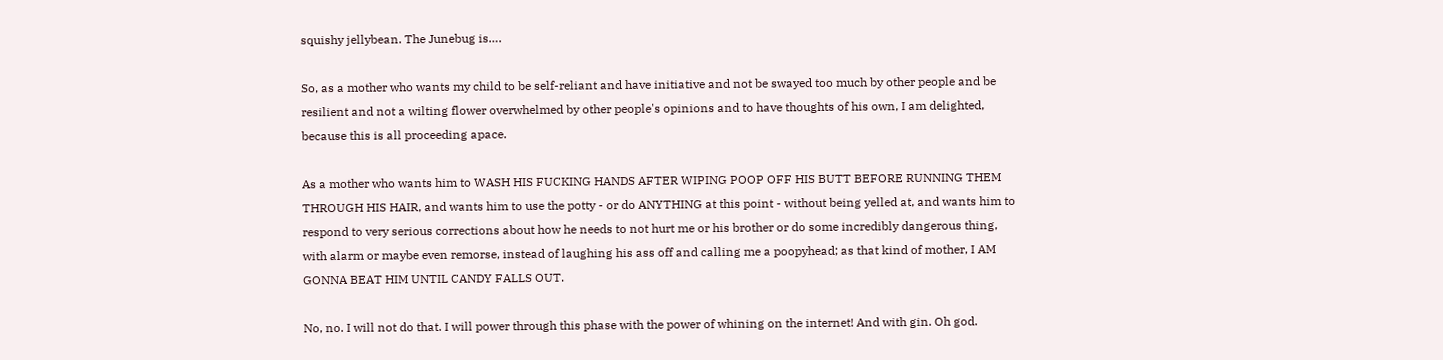squishy jellybean. The Junebug is….

So, as a mother who wants my child to be self-reliant and have initiative and not be swayed too much by other people and be resilient and not a wilting flower overwhelmed by other people's opinions and to have thoughts of his own, I am delighted, because this is all proceeding apace.

As a mother who wants him to WASH HIS FUCKING HANDS AFTER WIPING POOP OFF HIS BUTT BEFORE RUNNING THEM THROUGH HIS HAIR, and wants him to use the potty - or do ANYTHING at this point - without being yelled at, and wants him to respond to very serious corrections about how he needs to not hurt me or his brother or do some incredibly dangerous thing, with alarm or maybe even remorse, instead of laughing his ass off and calling me a poopyhead; as that kind of mother, I AM GONNA BEAT HIM UNTIL CANDY FALLS OUT.

No, no. I will not do that. I will power through this phase with the power of whining on the internet! And with gin. Oh god.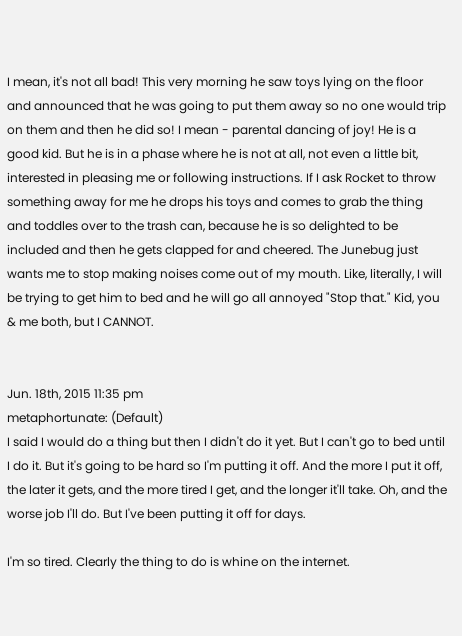I mean, it's not all bad! This very morning he saw toys lying on the floor and announced that he was going to put them away so no one would trip on them and then he did so! I mean - parental dancing of joy! He is a good kid. But he is in a phase where he is not at all, not even a little bit, interested in pleasing me or following instructions. If I ask Rocket to throw something away for me he drops his toys and comes to grab the thing and toddles over to the trash can, because he is so delighted to be included and then he gets clapped for and cheered. The Junebug just wants me to stop making noises come out of my mouth. Like, literally, I will be trying to get him to bed and he will go all annoyed "Stop that." Kid, you & me both, but I CANNOT.


Jun. 18th, 2015 11:35 pm
metaphortunate: (Default)
I said I would do a thing but then I didn't do it yet. But I can't go to bed until I do it. But it's going to be hard so I'm putting it off. And the more I put it off, the later it gets, and the more tired I get, and the longer it'll take. Oh, and the worse job I'll do. But I've been putting it off for days.

I'm so tired. Clearly the thing to do is whine on the internet.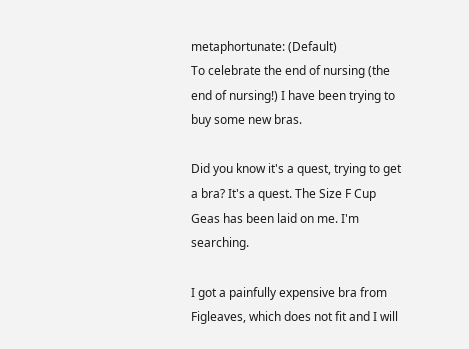metaphortunate: (Default)
To celebrate the end of nursing (the end of nursing!) I have been trying to buy some new bras.

Did you know it's a quest, trying to get a bra? It's a quest. The Size F Cup Geas has been laid on me. I'm searching.

I got a painfully expensive bra from Figleaves, which does not fit and I will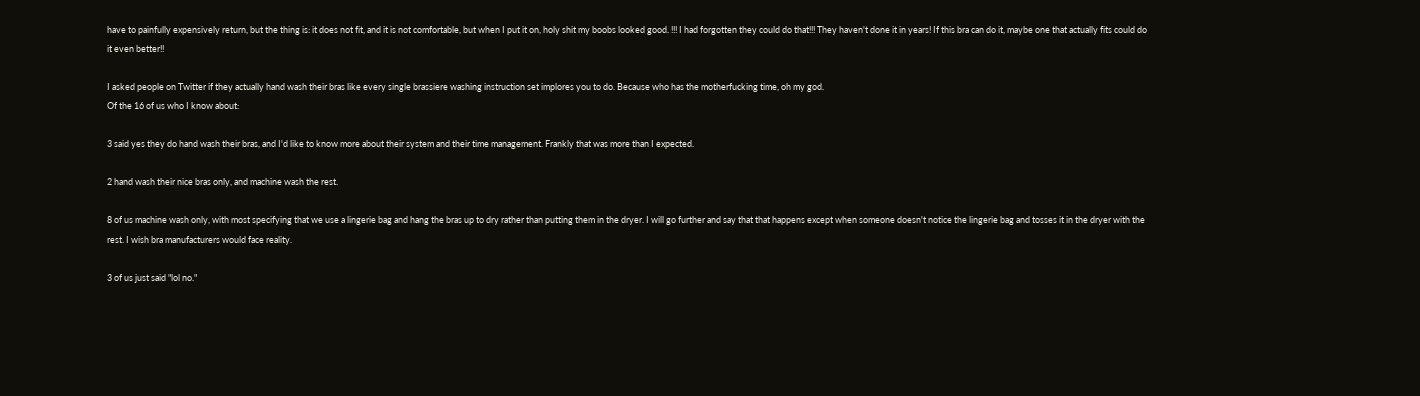have to painfully expensively return, but the thing is: it does not fit, and it is not comfortable, but when I put it on, holy shit my boobs looked good. !!! I had forgotten they could do that!!! They haven't done it in years! If this bra can do it, maybe one that actually fits could do it even better!!

I asked people on Twitter if they actually hand wash their bras like every single brassiere washing instruction set implores you to do. Because who has the motherfucking time, oh my god.
Of the 16 of us who I know about:

3 said yes they do hand wash their bras, and I'd like to know more about their system and their time management. Frankly that was more than I expected.

2 hand wash their nice bras only, and machine wash the rest.

8 of us machine wash only, with most specifying that we use a lingerie bag and hang the bras up to dry rather than putting them in the dryer. I will go further and say that that happens except when someone doesn't notice the lingerie bag and tosses it in the dryer with the rest. I wish bra manufacturers would face reality.

3 of us just said "lol no."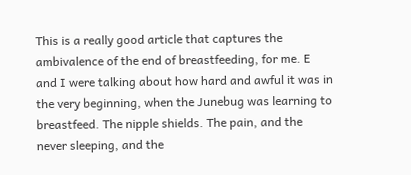This is a really good article that captures the ambivalence of the end of breastfeeding, for me. E and I were talking about how hard and awful it was in the very beginning, when the Junebug was learning to breastfeed. The nipple shields. The pain, and the never sleeping, and the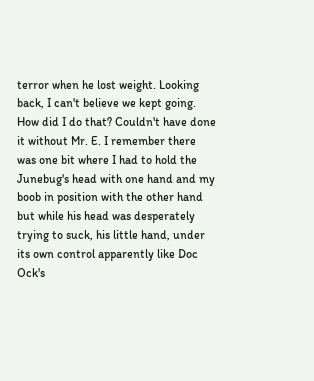terror when he lost weight. Looking back, I can't believe we kept going. How did I do that? Couldn't have done it without Mr. E. I remember there was one bit where I had to hold the Junebug's head with one hand and my boob in position with the other hand but while his head was desperately trying to suck, his little hand, under its own control apparently like Doc Ock's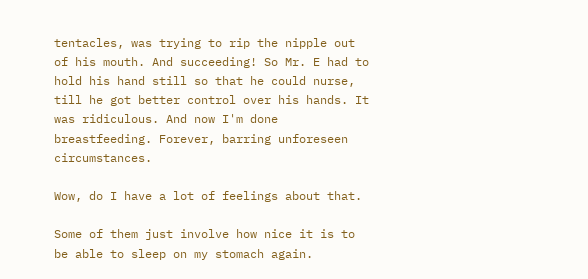tentacles, was trying to rip the nipple out of his mouth. And succeeding! So Mr. E had to hold his hand still so that he could nurse, till he got better control over his hands. It was ridiculous. And now I'm done breastfeeding. Forever, barring unforeseen circumstances.

Wow, do I have a lot of feelings about that.

Some of them just involve how nice it is to be able to sleep on my stomach again.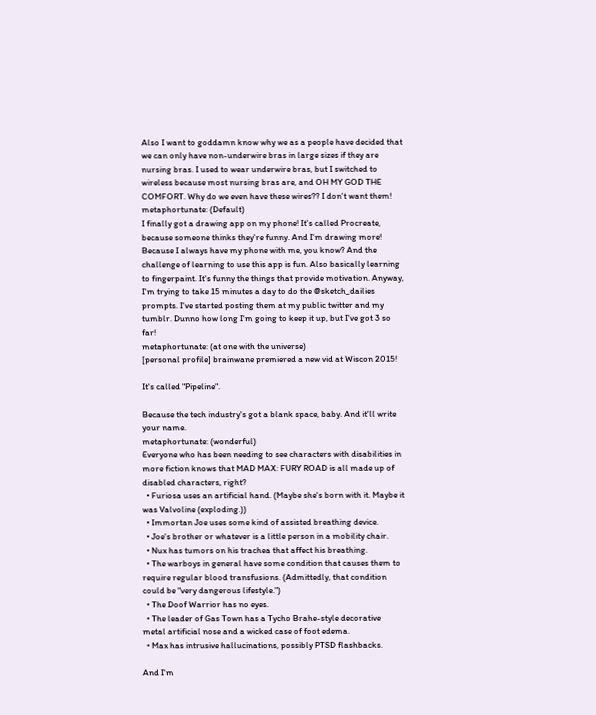Also I want to goddamn know why we as a people have decided that we can only have non-underwire bras in large sizes if they are nursing bras. I used to wear underwire bras, but I switched to wireless because most nursing bras are, and OH MY GOD THE COMFORT. Why do we even have these wires?? I don't want them!
metaphortunate: (Default)
I finally got a drawing app on my phone! It's called Procreate, because someone thinks they're funny. And I'm drawing more! Because I always have my phone with me, you know? And the challenge of learning to use this app is fun. Also basically learning to fingerpaint. It's funny the things that provide motivation. Anyway, I'm trying to take 15 minutes a day to do the @sketch_dailies prompts. I've started posting them at my public twitter and my tumblr. Dunno how long I'm going to keep it up, but I've got 3 so far!
metaphortunate: (at one with the universe)
[personal profile] brainwane premiered a new vid at Wiscon 2015!

It's called "Pipeline".

Because the tech industry's got a blank space, baby. And it'll write your name.
metaphortunate: (wonderful)
Everyone who has been needing to see characters with disabilities in more fiction knows that MAD MAX: FURY ROAD is all made up of disabled characters, right?
  • Furiosa uses an artificial hand. (Maybe she's born with it. Maybe it was Valvoline (exploding.))
  • Immortan Joe uses some kind of assisted breathing device.
  • Joe's brother or whatever is a little person in a mobility chair.
  • Nux has tumors on his trachea that affect his breathing.
  • The warboys in general have some condition that causes them to require regular blood transfusions. (Admittedly, that condition could be "very dangerous lifestyle.")
  • The Doof Warrior has no eyes.
  • The leader of Gas Town has a Tycho Brahe-style decorative metal artificial nose and a wicked case of foot edema.
  • Max has intrusive hallucinations, possibly PTSD flashbacks.

And I'm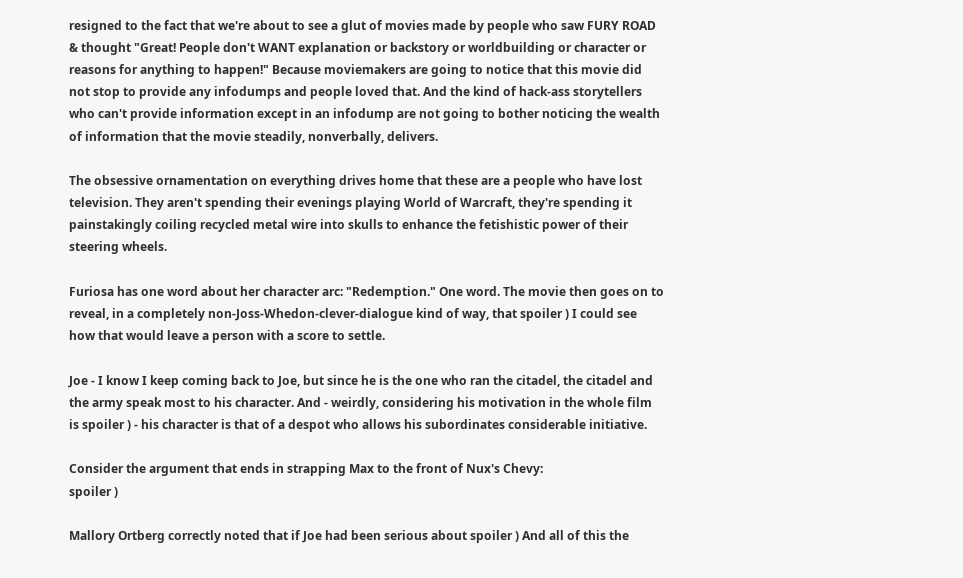resigned to the fact that we're about to see a glut of movies made by people who saw FURY ROAD & thought "Great! People don't WANT explanation or backstory or worldbuilding or character or reasons for anything to happen!" Because moviemakers are going to notice that this movie did not stop to provide any infodumps and people loved that. And the kind of hack-ass storytellers who can't provide information except in an infodump are not going to bother noticing the wealth of information that the movie steadily, nonverbally, delivers.

The obsessive ornamentation on everything drives home that these are a people who have lost television. They aren't spending their evenings playing World of Warcraft, they're spending it painstakingly coiling recycled metal wire into skulls to enhance the fetishistic power of their steering wheels.

Furiosa has one word about her character arc: "Redemption." One word. The movie then goes on to reveal, in a completely non-Joss-Whedon-clever-dialogue kind of way, that spoiler ) I could see how that would leave a person with a score to settle.

Joe - I know I keep coming back to Joe, but since he is the one who ran the citadel, the citadel and the army speak most to his character. And - weirdly, considering his motivation in the whole film is spoiler ) - his character is that of a despot who allows his subordinates considerable initiative.

Consider the argument that ends in strapping Max to the front of Nux's Chevy:
spoiler )

Mallory Ortberg correctly noted that if Joe had been serious about spoiler ) And all of this the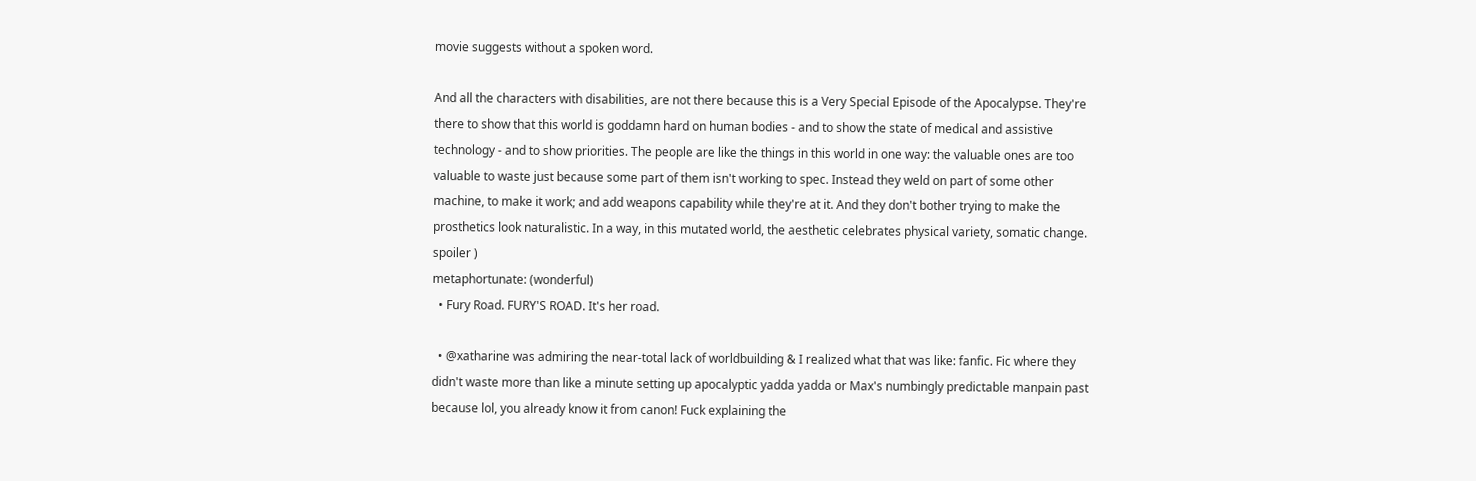movie suggests without a spoken word.

And all the characters with disabilities, are not there because this is a Very Special Episode of the Apocalypse. They're there to show that this world is goddamn hard on human bodies - and to show the state of medical and assistive technology - and to show priorities. The people are like the things in this world in one way: the valuable ones are too valuable to waste just because some part of them isn't working to spec. Instead they weld on part of some other machine, to make it work; and add weapons capability while they're at it. And they don't bother trying to make the prosthetics look naturalistic. In a way, in this mutated world, the aesthetic celebrates physical variety, somatic change. spoiler )
metaphortunate: (wonderful)
  • Fury Road. FURY'S ROAD. It's her road.

  • @xatharine was admiring the near-total lack of worldbuilding & I realized what that was like: fanfic. Fic where they didn't waste more than like a minute setting up apocalyptic yadda yadda or Max's numbingly predictable manpain past because lol, you already know it from canon! Fuck explaining the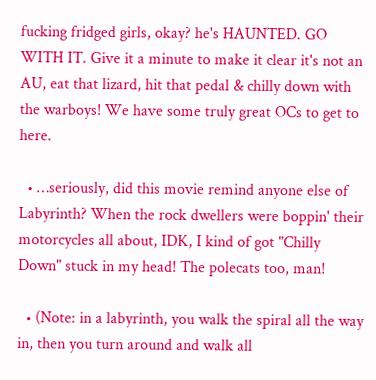fucking fridged girls, okay? he's HAUNTED. GO WITH IT. Give it a minute to make it clear it's not an AU, eat that lizard, hit that pedal & chilly down with the warboys! We have some truly great OCs to get to here.

  • …seriously, did this movie remind anyone else of Labyrinth? When the rock dwellers were boppin' their motorcycles all about, IDK, I kind of got "Chilly Down" stuck in my head! The polecats too, man!

  • (Note: in a labyrinth, you walk the spiral all the way in, then you turn around and walk all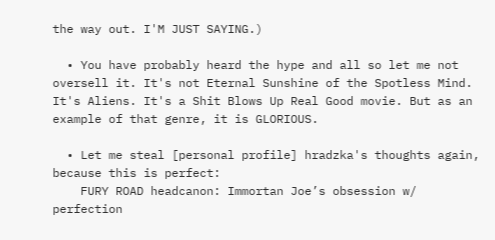the way out. I'M JUST SAYING.)

  • You have probably heard the hype and all so let me not oversell it. It's not Eternal Sunshine of the Spotless Mind. It's Aliens. It's a Shit Blows Up Real Good movie. But as an example of that genre, it is GLORIOUS.

  • Let me steal [personal profile] hradzka's thoughts again, because this is perfect:
    FURY ROAD headcanon: Immortan Joe’s obsession w/ perfection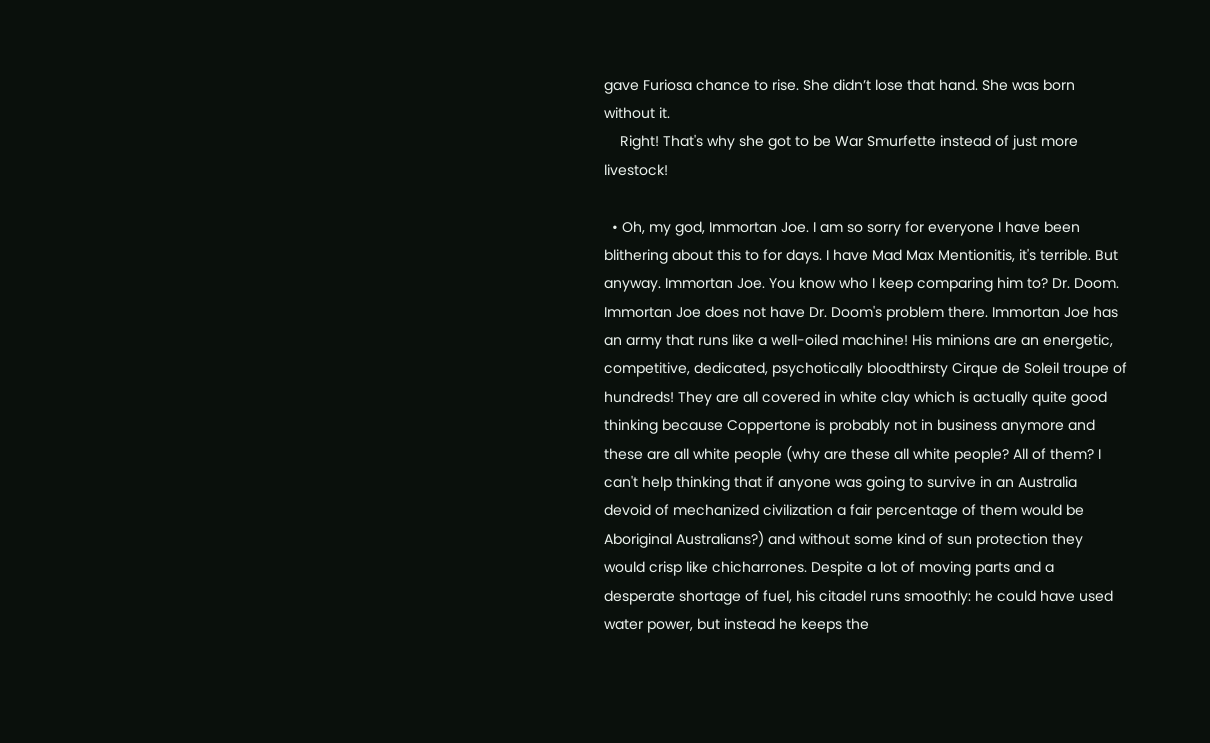gave Furiosa chance to rise. She didn’t lose that hand. She was born without it.
    Right! That's why she got to be War Smurfette instead of just more livestock!

  • Oh, my god, Immortan Joe. I am so sorry for everyone I have been blithering about this to for days. I have Mad Max Mentionitis, it's terrible. But anyway. Immortan Joe. You know who I keep comparing him to? Dr. Doom. Immortan Joe does not have Dr. Doom's problem there. Immortan Joe has an army that runs like a well-oiled machine! His minions are an energetic, competitive, dedicated, psychotically bloodthirsty Cirque de Soleil troupe of hundreds! They are all covered in white clay which is actually quite good thinking because Coppertone is probably not in business anymore and these are all white people (why are these all white people? All of them? I can't help thinking that if anyone was going to survive in an Australia devoid of mechanized civilization a fair percentage of them would be Aboriginal Australians?) and without some kind of sun protection they would crisp like chicharrones. Despite a lot of moving parts and a desperate shortage of fuel, his citadel runs smoothly: he could have used water power, but instead he keeps the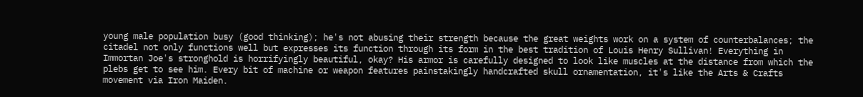young male population busy (good thinking); he's not abusing their strength because the great weights work on a system of counterbalances; the citadel not only functions well but expresses its function through its form in the best tradition of Louis Henry Sullivan! Everything in Immortan Joe's stronghold is horrifyingly beautiful, okay? His armor is carefully designed to look like muscles at the distance from which the plebs get to see him. Every bit of machine or weapon features painstakingly handcrafted skull ornamentation, it's like the Arts & Crafts movement via Iron Maiden.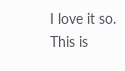I love it so. This is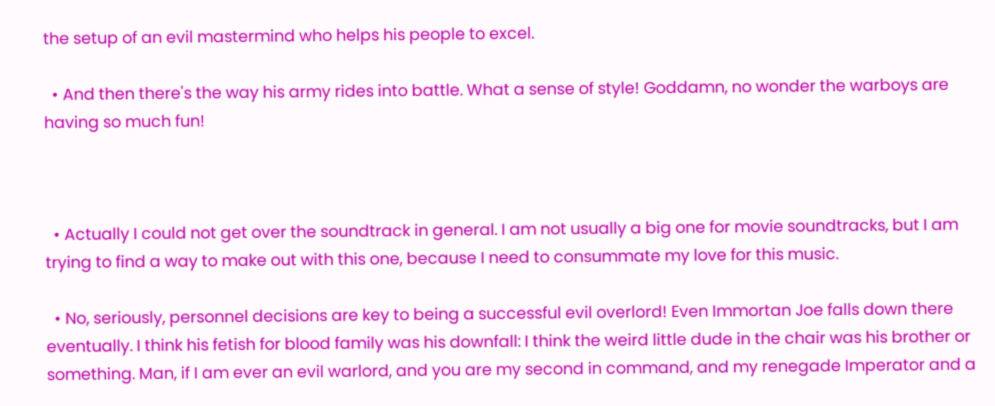the setup of an evil mastermind who helps his people to excel.

  • And then there's the way his army rides into battle. What a sense of style! Goddamn, no wonder the warboys are having so much fun!



  • Actually I could not get over the soundtrack in general. I am not usually a big one for movie soundtracks, but I am trying to find a way to make out with this one, because I need to consummate my love for this music.

  • No, seriously, personnel decisions are key to being a successful evil overlord! Even Immortan Joe falls down there eventually. I think his fetish for blood family was his downfall: I think the weird little dude in the chair was his brother or something. Man, if I am ever an evil warlord, and you are my second in command, and my renegade Imperator and a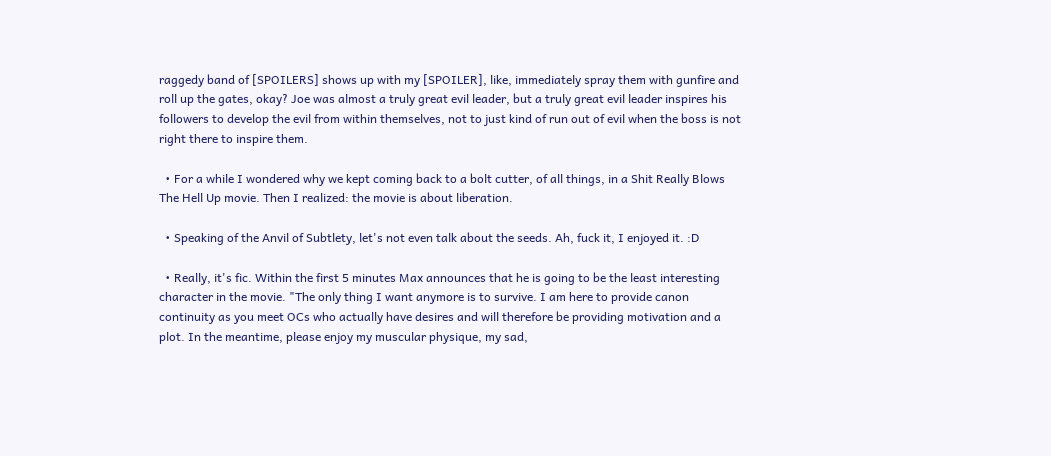raggedy band of [SPOILERS] shows up with my [SPOILER], like, immediately spray them with gunfire and roll up the gates, okay? Joe was almost a truly great evil leader, but a truly great evil leader inspires his followers to develop the evil from within themselves, not to just kind of run out of evil when the boss is not right there to inspire them.

  • For a while I wondered why we kept coming back to a bolt cutter, of all things, in a Shit Really Blows The Hell Up movie. Then I realized: the movie is about liberation.

  • Speaking of the Anvil of Subtlety, let's not even talk about the seeds. Ah, fuck it, I enjoyed it. :D

  • Really, it's fic. Within the first 5 minutes Max announces that he is going to be the least interesting character in the movie. "The only thing I want anymore is to survive. I am here to provide canon continuity as you meet OCs who actually have desires and will therefore be providing motivation and a plot. In the meantime, please enjoy my muscular physique, my sad,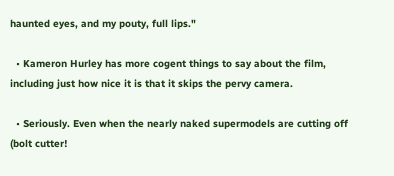haunted eyes, and my pouty, full lips."

  • Kameron Hurley has more cogent things to say about the film, including just how nice it is that it skips the pervy camera.

  • Seriously. Even when the nearly naked supermodels are cutting off (bolt cutter!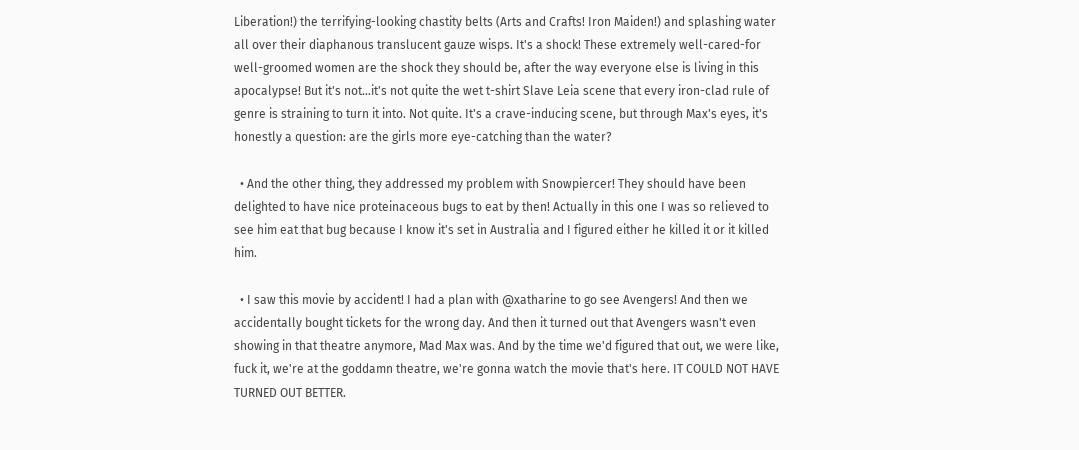Liberation!) the terrifying-looking chastity belts (Arts and Crafts! Iron Maiden!) and splashing water all over their diaphanous translucent gauze wisps. It's a shock! These extremely well-cared-for well-groomed women are the shock they should be, after the way everyone else is living in this apocalypse! But it's not…it's not quite the wet t-shirt Slave Leia scene that every iron-clad rule of genre is straining to turn it into. Not quite. It's a crave-inducing scene, but through Max's eyes, it's honestly a question: are the girls more eye-catching than the water?

  • And the other thing, they addressed my problem with Snowpiercer! They should have been delighted to have nice proteinaceous bugs to eat by then! Actually in this one I was so relieved to see him eat that bug because I know it's set in Australia and I figured either he killed it or it killed him.

  • I saw this movie by accident! I had a plan with @xatharine to go see Avengers! And then we accidentally bought tickets for the wrong day. And then it turned out that Avengers wasn't even showing in that theatre anymore, Mad Max was. And by the time we'd figured that out, we were like, fuck it, we're at the goddamn theatre, we're gonna watch the movie that's here. IT COULD NOT HAVE TURNED OUT BETTER.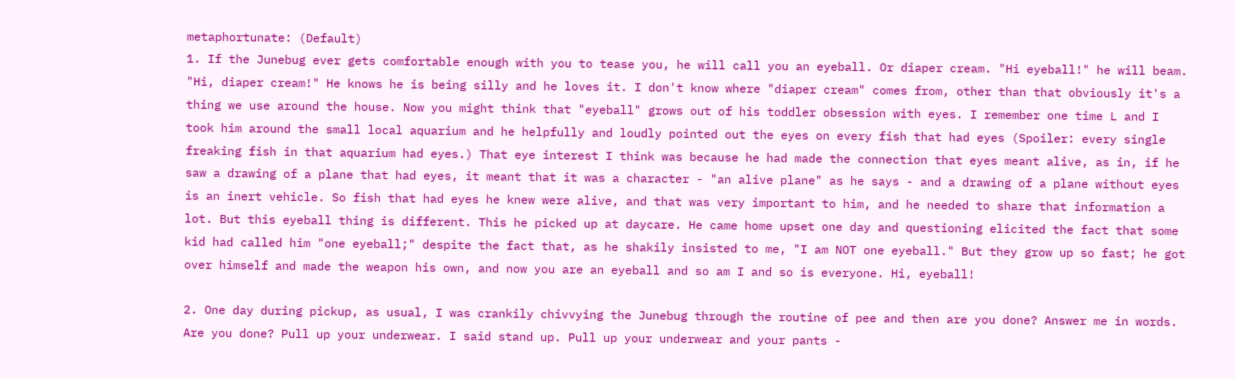metaphortunate: (Default)
1. If the Junebug ever gets comfortable enough with you to tease you, he will call you an eyeball. Or diaper cream. "Hi eyeball!" he will beam. "Hi, diaper cream!" He knows he is being silly and he loves it. I don't know where "diaper cream" comes from, other than that obviously it's a thing we use around the house. Now you might think that "eyeball" grows out of his toddler obsession with eyes. I remember one time L and I took him around the small local aquarium and he helpfully and loudly pointed out the eyes on every fish that had eyes (Spoiler: every single freaking fish in that aquarium had eyes.) That eye interest I think was because he had made the connection that eyes meant alive, as in, if he saw a drawing of a plane that had eyes, it meant that it was a character - "an alive plane" as he says - and a drawing of a plane without eyes is an inert vehicle. So fish that had eyes he knew were alive, and that was very important to him, and he needed to share that information a lot. But this eyeball thing is different. This he picked up at daycare. He came home upset one day and questioning elicited the fact that some kid had called him "one eyeball;" despite the fact that, as he shakily insisted to me, "I am NOT one eyeball." But they grow up so fast; he got over himself and made the weapon his own, and now you are an eyeball and so am I and so is everyone. Hi, eyeball!

2. One day during pickup, as usual, I was crankily chivvying the Junebug through the routine of pee and then are you done? Answer me in words. Are you done? Pull up your underwear. I said stand up. Pull up your underwear and your pants -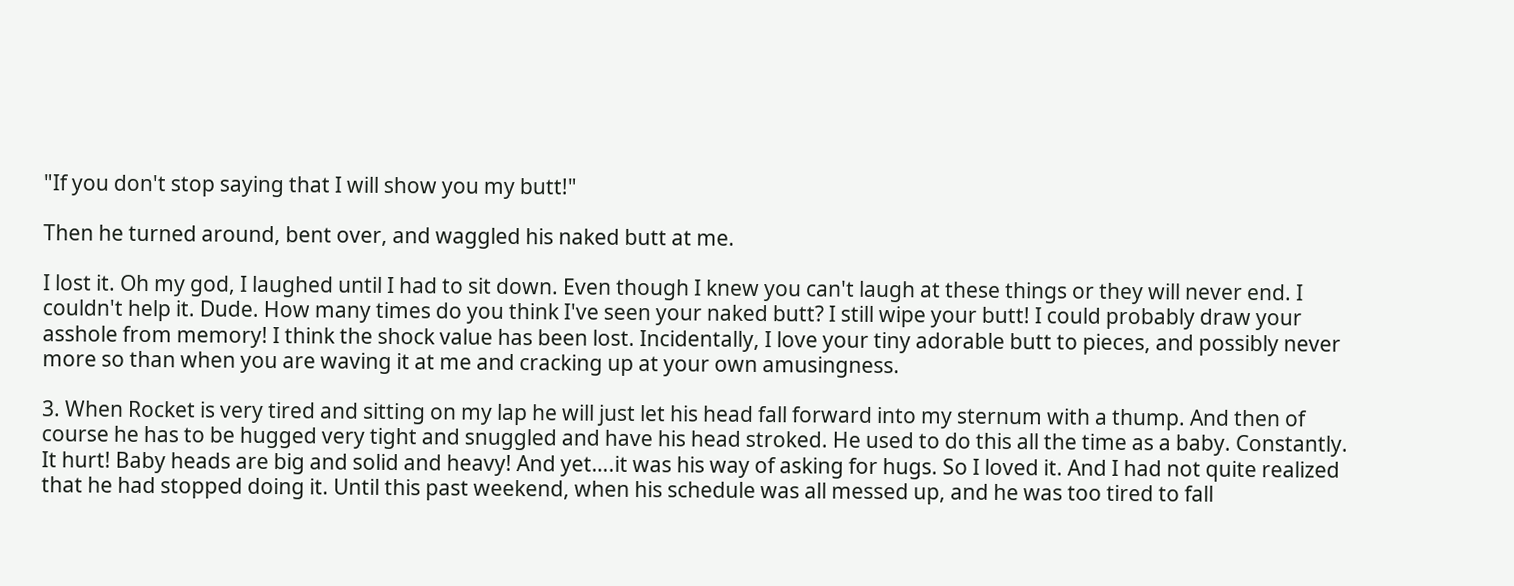"If you don't stop saying that I will show you my butt!"

Then he turned around, bent over, and waggled his naked butt at me.

I lost it. Oh my god, I laughed until I had to sit down. Even though I knew you can't laugh at these things or they will never end. I couldn't help it. Dude. How many times do you think I've seen your naked butt? I still wipe your butt! I could probably draw your asshole from memory! I think the shock value has been lost. Incidentally, I love your tiny adorable butt to pieces, and possibly never more so than when you are waving it at me and cracking up at your own amusingness.

3. When Rocket is very tired and sitting on my lap he will just let his head fall forward into my sternum with a thump. And then of course he has to be hugged very tight and snuggled and have his head stroked. He used to do this all the time as a baby. Constantly. It hurt! Baby heads are big and solid and heavy! And yet….it was his way of asking for hugs. So I loved it. And I had not quite realized that he had stopped doing it. Until this past weekend, when his schedule was all messed up, and he was too tired to fall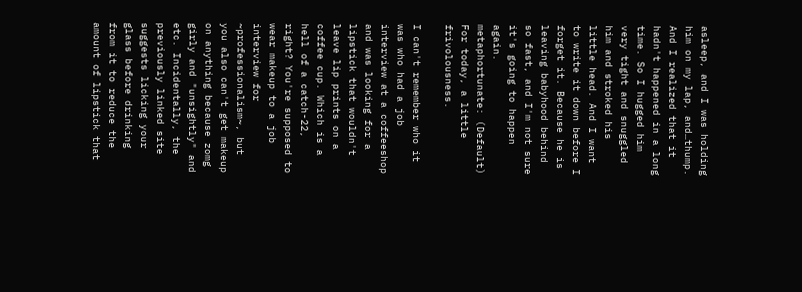asleep, and I was holding him on my lap, and…thump. And I realized that it hadn't happened in a long time. So I hugged him very tight and snuggled him and stroked his little head. And I want to write it down before I forget it. Because he is leaving babyhood behind so fast, and I'm not sure it's going to happen again.
metaphortunate: (Default)
For today, a little frivolousness.

I can't remember who it was who had a job interview at a coffeeshop and was looking for a lipstick that wouldn't leave lip prints on a coffee cup. Which is a hell of a catch-22, right? You're supposed to wear makeup to a job interview for ~professionalism~, but you also can't get makeup on anything because zomg girly and "unsightly" and etc. Incidentally, the previously linked site suggests licking your glass before drinking from it to reduce the amount of lipstick that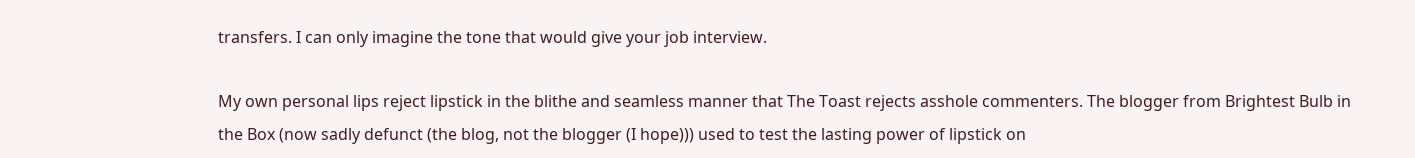transfers. I can only imagine the tone that would give your job interview.

My own personal lips reject lipstick in the blithe and seamless manner that The Toast rejects asshole commenters. The blogger from Brightest Bulb in the Box (now sadly defunct (the blog, not the blogger (I hope))) used to test the lasting power of lipstick on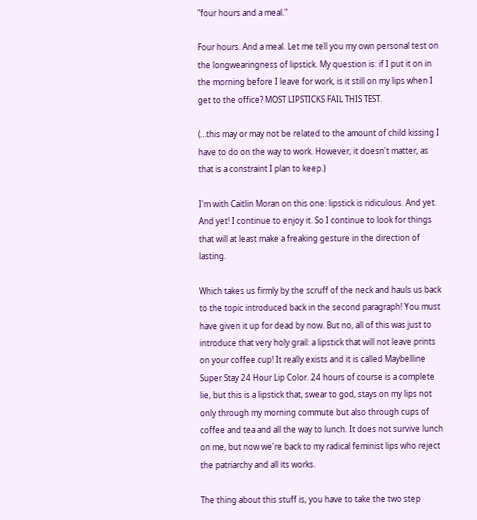"four hours and a meal."

Four hours. And a meal. Let me tell you my own personal test on the longwearingness of lipstick. My question is: if I put it on in the morning before I leave for work, is it still on my lips when I get to the office? MOST LIPSTICKS FAIL THIS TEST.

(…this may or may not be related to the amount of child kissing I have to do on the way to work. However, it doesn't matter, as that is a constraint I plan to keep.)

I'm with Caitlin Moran on this one: lipstick is ridiculous. And yet. And yet! I continue to enjoy it. So I continue to look for things that will at least make a freaking gesture in the direction of lasting.

Which takes us firmly by the scruff of the neck and hauls us back to the topic introduced back in the second paragraph! You must have given it up for dead by now. But no, all of this was just to introduce that very holy grail: a lipstick that will not leave prints on your coffee cup! It really exists and it is called Maybelline Super Stay 24 Hour Lip Color. 24 hours of course is a complete lie, but this is a lipstick that, swear to god, stays on my lips not only through my morning commute but also through cups of coffee and tea and all the way to lunch. It does not survive lunch on me, but now we're back to my radical feminist lips who reject the patriarchy and all its works.

The thing about this stuff is, you have to take the two step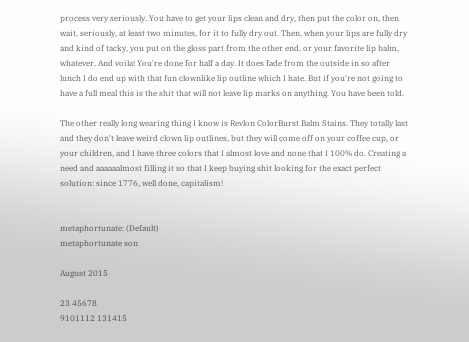process very seriously. You have to get your lips clean and dry, then put the color on, then wait, seriously, at least two minutes, for it to fully dry out. Then, when your lips are fully dry and kind of tacky, you put on the gloss part from the other end, or your favorite lip balm, whatever. And voila! You're done for half a day. It does fade from the outside in so after lunch I do end up with that fun clownlike lip outline which I hate. But if you're not going to have a full meal this is the shit that will not leave lip marks on anything. You have been told.

The other really long wearing thing I know is Revlon ColorBurst Balm Stains. They totally last and they don't leave weird clown lip outlines, but they will come off on your coffee cup, or your children, and I have three colors that I almost love and none that I 100% do. Creating a need and aaaaaalmost filling it so that I keep buying shit looking for the exact perfect solution: since 1776, well done, capitalism!


metaphortunate: (Default)
metaphortunate son

August 2015

23 45678
9101112 131415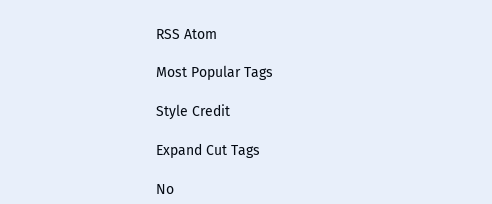RSS Atom

Most Popular Tags

Style Credit

Expand Cut Tags

No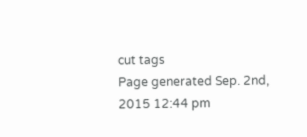cut tags
Page generated Sep. 2nd, 2015 12:44 pm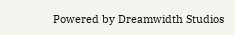Powered by Dreamwidth Studios